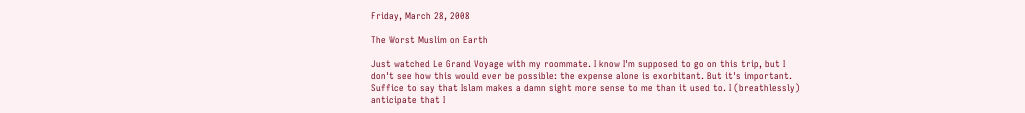Friday, March 28, 2008

The Worst Muslim on Earth

Just watched Le Grand Voyage with my roommate. I know I'm supposed to go on this trip, but I don't see how this would ever be possible: the expense alone is exorbitant. But it's important. Suffice to say that Islam makes a damn sight more sense to me than it used to. I (breathlessly) anticipate that I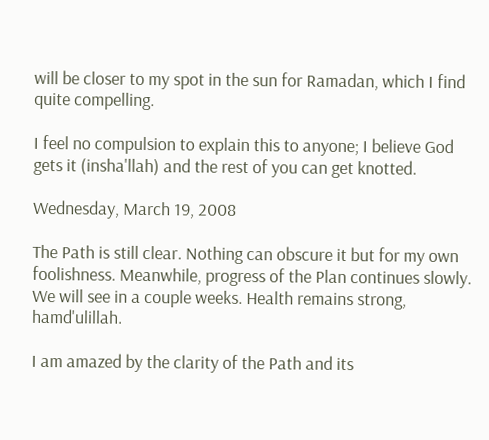will be closer to my spot in the sun for Ramadan, which I find quite compelling.

I feel no compulsion to explain this to anyone; I believe God gets it (insha'llah) and the rest of you can get knotted.

Wednesday, March 19, 2008

The Path is still clear. Nothing can obscure it but for my own foolishness. Meanwhile, progress of the Plan continues slowly. We will see in a couple weeks. Health remains strong, hamd'ulillah.

I am amazed by the clarity of the Path and its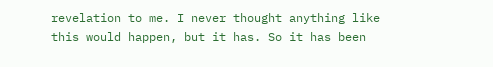revelation to me. I never thought anything like this would happen, but it has. So it has been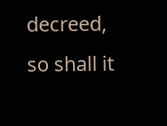decreed, so shall it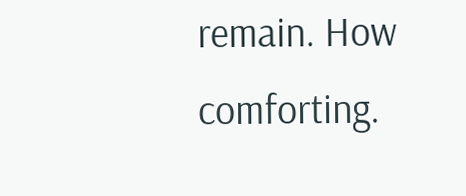remain. How comforting.